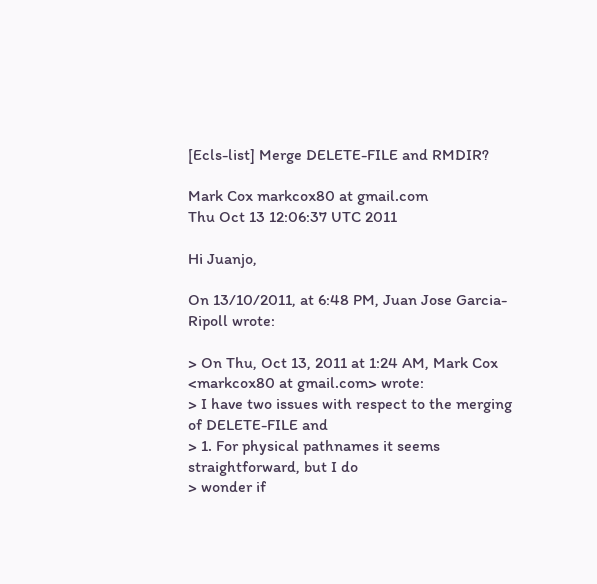[Ecls-list] Merge DELETE-FILE and RMDIR?

Mark Cox markcox80 at gmail.com
Thu Oct 13 12:06:37 UTC 2011

Hi Juanjo,

On 13/10/2011, at 6:48 PM, Juan Jose Garcia-Ripoll wrote:

> On Thu, Oct 13, 2011 at 1:24 AM, Mark Cox <markcox80 at gmail.com> wrote:
> I have two issues with respect to the merging of DELETE-FILE and
> 1. For physical pathnames it seems straightforward, but I do
> wonder if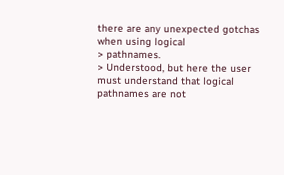there are any unexpected gotchas when using logical
> pathnames.
> Understood, but here the user must understand that logical pathnames are not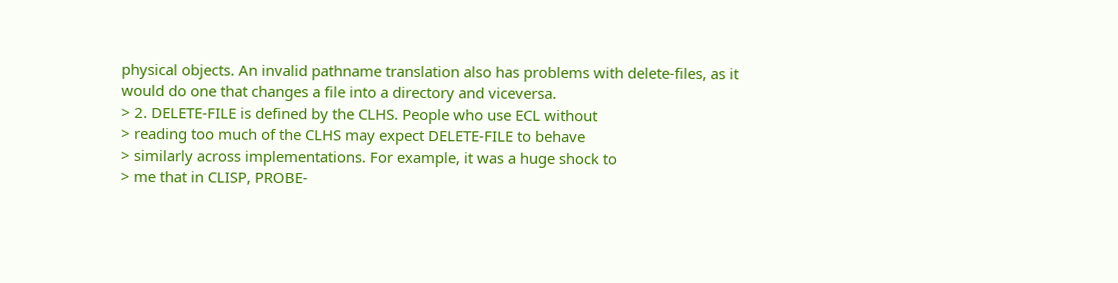physical objects. An invalid pathname translation also has problems with delete-files, as it would do one that changes a file into a directory and viceversa.
> 2. DELETE-FILE is defined by the CLHS. People who use ECL without
> reading too much of the CLHS may expect DELETE-FILE to behave
> similarly across implementations. For example, it was a huge shock to
> me that in CLISP, PROBE-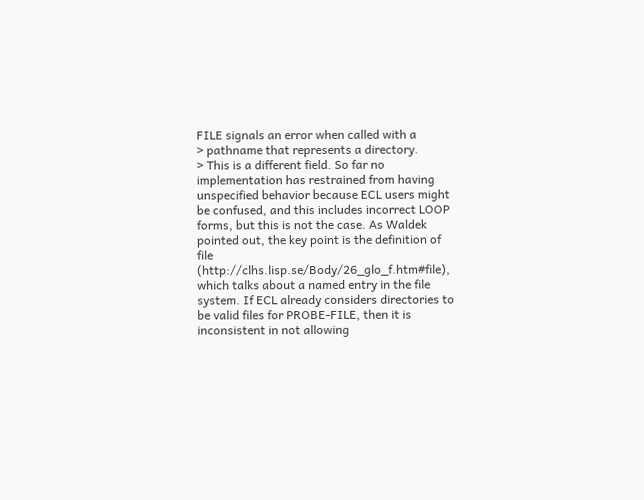FILE signals an error when called with a
> pathname that represents a directory.
> This is a different field. So far no implementation has restrained from having unspecified behavior because ECL users might be confused, and this includes incorrect LOOP forms, but this is not the case. As Waldek pointed out, the key point is the definition of file (http://clhs.lisp.se/Body/26_glo_f.htm#file), which talks about a named entry in the file system. If ECL already considers directories to be valid files for PROBE-FILE, then it is inconsistent in not allowing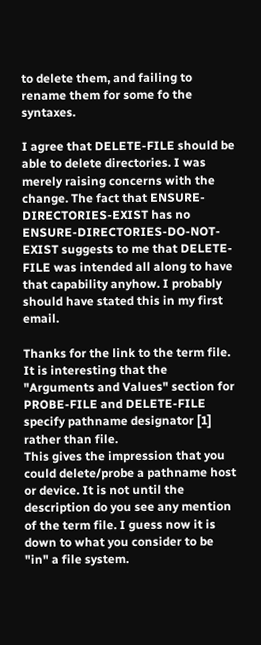to delete them, and failing to rename them for some fo the syntaxes.

I agree that DELETE-FILE should be able to delete directories. I was merely raising concerns with the change. The fact that ENSURE-DIRECTORIES-EXIST has no ENSURE-DIRECTORIES-DO-NOT-EXIST suggests to me that DELETE-FILE was intended all along to have that capability anyhow. I probably should have stated this in my first email.

Thanks for the link to the term file. It is interesting that the "Arguments and Values" section for PROBE-FILE and DELETE-FILE specify pathname designator [1] rather than file.
This gives the impression that you could delete/probe a pathname host or device. It is not until the description do you see any mention of the term file. I guess now it is down to what you consider to be "in" a file system.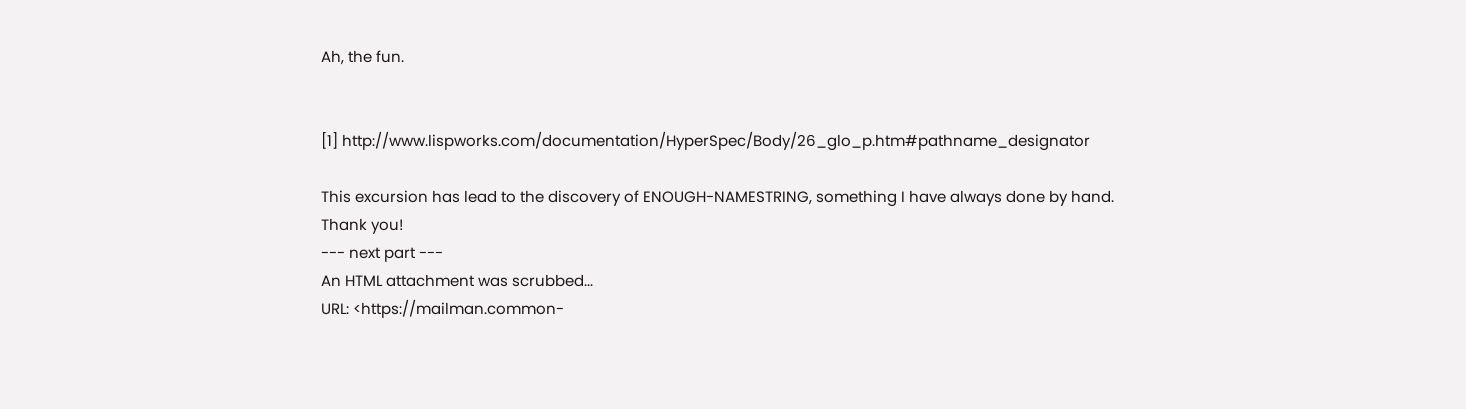Ah, the fun.


[1] http://www.lispworks.com/documentation/HyperSpec/Body/26_glo_p.htm#pathname_designator

This excursion has lead to the discovery of ENOUGH-NAMESTRING, something I have always done by hand. Thank you!
--- next part ---
An HTML attachment was scrubbed...
URL: <https://mailman.common-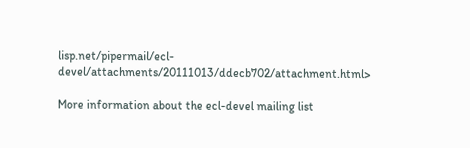lisp.net/pipermail/ecl-devel/attachments/20111013/ddecb702/attachment.html>

More information about the ecl-devel mailing list